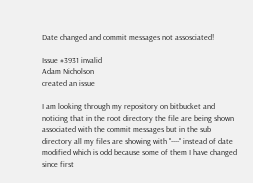Date changed and commit messages not assosciated!

Issue #3931 invalid
Adam Nicholson
created an issue

I am looking through my repository on bitbucket and noticing that in the root directory the file are being shown associated with the commit messages but in the sub directory all my files are showing with "----" instead of date modified which is odd because some of them I have changed since first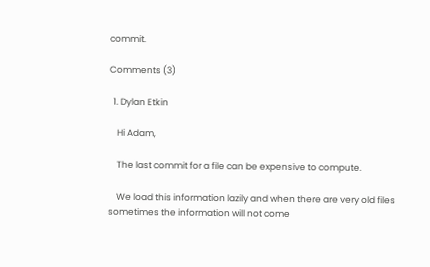commit.

Comments (3)

  1. Dylan Etkin

    Hi Adam,

    The last commit for a file can be expensive to compute.

    We load this information lazily and when there are very old files sometimes the information will not come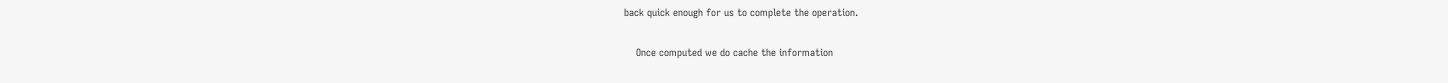back quick enough for us to complete the operation.

    Once computed we do cache the information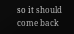so it should come back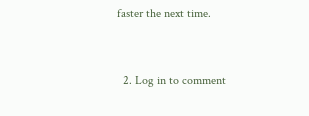faster the next time.



  2. Log in to comment